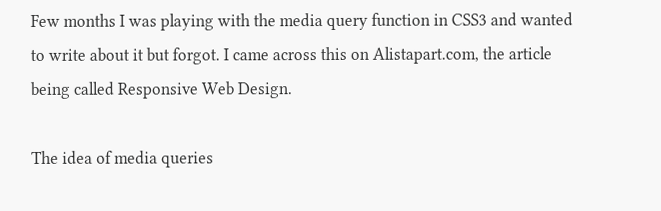Few months I was playing with the media query function in CSS3 and wanted to write about it but forgot. I came across this on Alistapart.com, the article being called Responsive Web Design.

The idea of media queries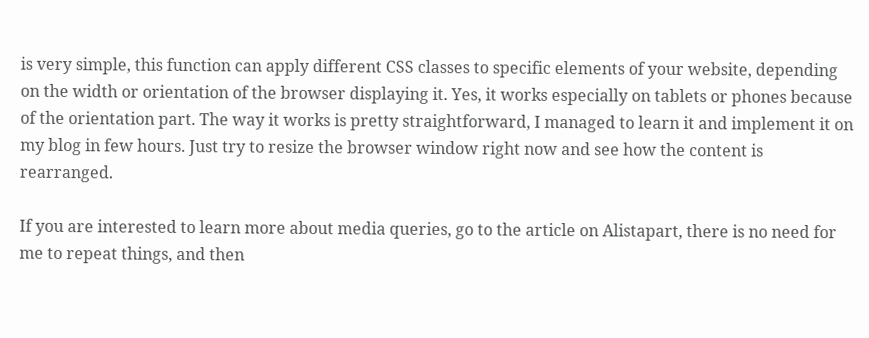is very simple, this function can apply different CSS classes to specific elements of your website, depending on the width or orientation of the browser displaying it. Yes, it works especially on tablets or phones because of the orientation part. The way it works is pretty straightforward, I managed to learn it and implement it on my blog in few hours. Just try to resize the browser window right now and see how the content is rearranged.

If you are interested to learn more about media queries, go to the article on Alistapart, there is no need for me to repeat things, and then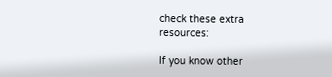check these extra resources:

If you know other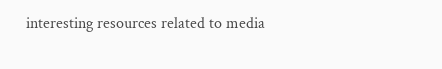interesting resources related to media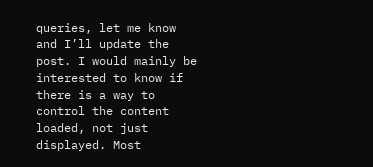queries, let me know and I’ll update the post. I would mainly be interested to know if there is a way to control the content loaded, not just displayed. Most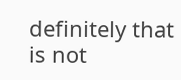definitely that is not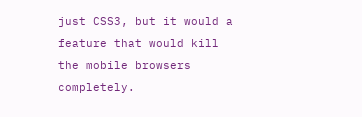just CSS3, but it would a feature that would kill the mobile browsers completely.